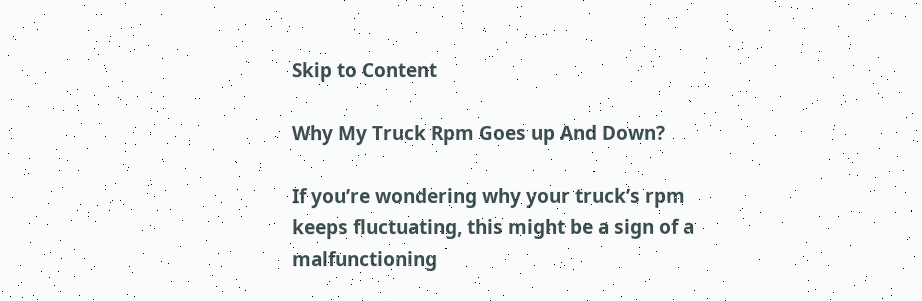Skip to Content

Why My Truck Rpm Goes up And Down?

If you’re wondering why your truck’s rpm keeps fluctuating, this might be a sign of a malfunctioning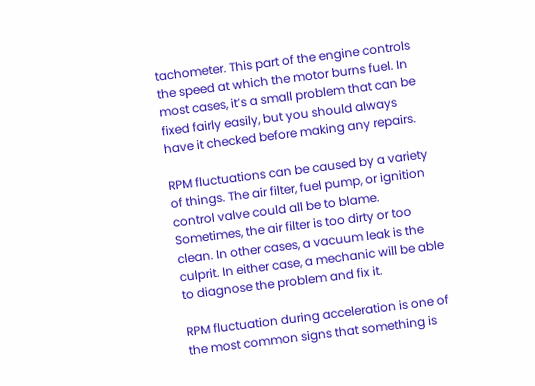tachometer. This part of the engine controls the speed at which the motor burns fuel. In most cases, it’s a small problem that can be fixed fairly easily, but you should always have it checked before making any repairs.

RPM fluctuations can be caused by a variety of things. The air filter, fuel pump, or ignition control valve could all be to blame. Sometimes, the air filter is too dirty or too clean. In other cases, a vacuum leak is the culprit. In either case, a mechanic will be able to diagnose the problem and fix it.

RPM fluctuation during acceleration is one of the most common signs that something is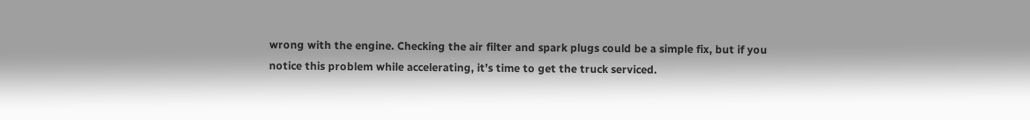wrong with the engine. Checking the air filter and spark plugs could be a simple fix, but if you notice this problem while accelerating, it’s time to get the truck serviced.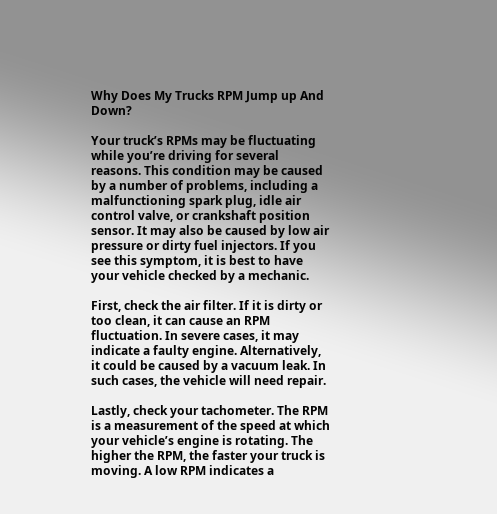Why Does My Trucks RPM Jump up And Down?

Your truck’s RPMs may be fluctuating while you’re driving for several reasons. This condition may be caused by a number of problems, including a malfunctioning spark plug, idle air control valve, or crankshaft position sensor. It may also be caused by low air pressure or dirty fuel injectors. If you see this symptom, it is best to have your vehicle checked by a mechanic.

First, check the air filter. If it is dirty or too clean, it can cause an RPM fluctuation. In severe cases, it may indicate a faulty engine. Alternatively, it could be caused by a vacuum leak. In such cases, the vehicle will need repair.

Lastly, check your tachometer. The RPM is a measurement of the speed at which your vehicle’s engine is rotating. The higher the RPM, the faster your truck is moving. A low RPM indicates a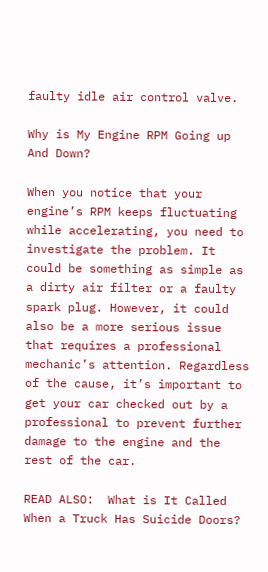faulty idle air control valve.

Why is My Engine RPM Going up And Down?

When you notice that your engine’s RPM keeps fluctuating while accelerating, you need to investigate the problem. It could be something as simple as a dirty air filter or a faulty spark plug. However, it could also be a more serious issue that requires a professional mechanic’s attention. Regardless of the cause, it’s important to get your car checked out by a professional to prevent further damage to the engine and the rest of the car.

READ ALSO:  What is It Called When a Truck Has Suicide Doors?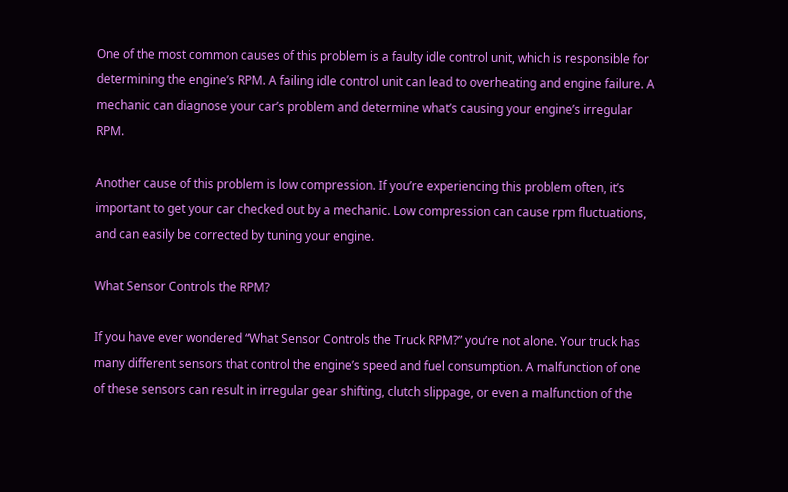One of the most common causes of this problem is a faulty idle control unit, which is responsible for determining the engine’s RPM. A failing idle control unit can lead to overheating and engine failure. A mechanic can diagnose your car’s problem and determine what’s causing your engine’s irregular RPM.

Another cause of this problem is low compression. If you’re experiencing this problem often, it’s important to get your car checked out by a mechanic. Low compression can cause rpm fluctuations, and can easily be corrected by tuning your engine.

What Sensor Controls the RPM?

If you have ever wondered “What Sensor Controls the Truck RPM?” you’re not alone. Your truck has many different sensors that control the engine’s speed and fuel consumption. A malfunction of one of these sensors can result in irregular gear shifting, clutch slippage, or even a malfunction of the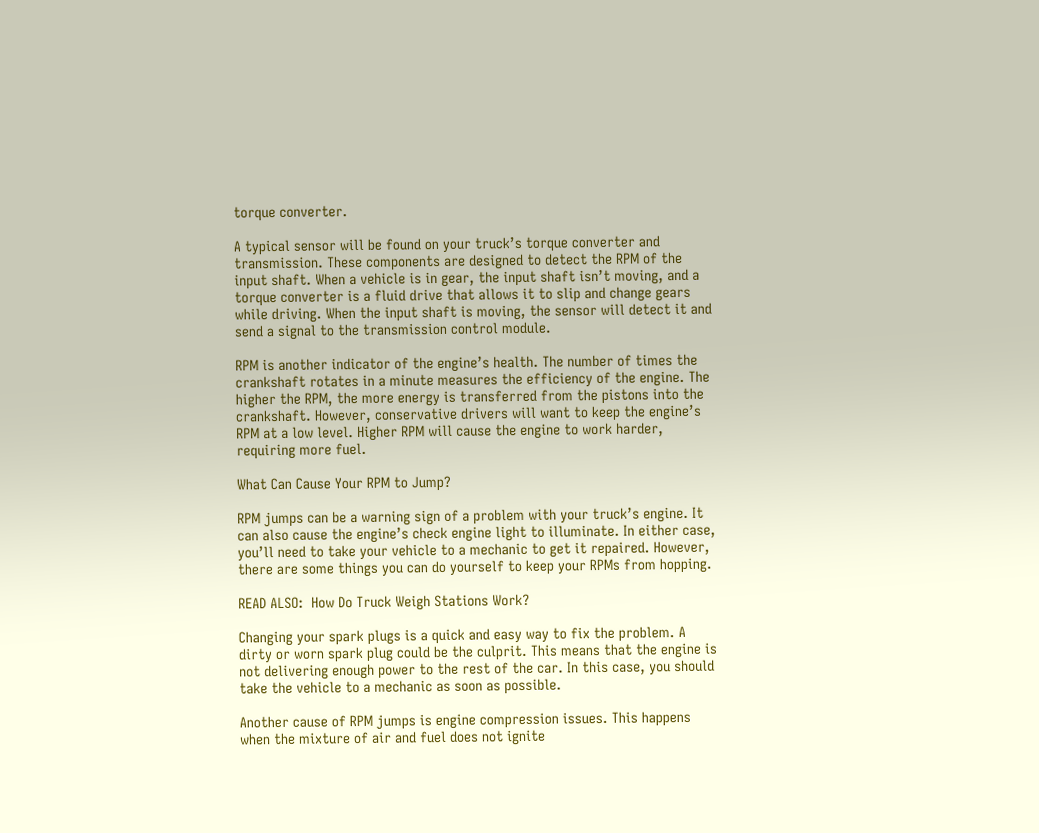torque converter.

A typical sensor will be found on your truck’s torque converter and transmission. These components are designed to detect the RPM of the input shaft. When a vehicle is in gear, the input shaft isn’t moving, and a torque converter is a fluid drive that allows it to slip and change gears while driving. When the input shaft is moving, the sensor will detect it and send a signal to the transmission control module.

RPM is another indicator of the engine’s health. The number of times the crankshaft rotates in a minute measures the efficiency of the engine. The higher the RPM, the more energy is transferred from the pistons into the crankshaft. However, conservative drivers will want to keep the engine’s RPM at a low level. Higher RPM will cause the engine to work harder, requiring more fuel.

What Can Cause Your RPM to Jump?

RPM jumps can be a warning sign of a problem with your truck’s engine. It can also cause the engine’s check engine light to illuminate. In either case, you’ll need to take your vehicle to a mechanic to get it repaired. However, there are some things you can do yourself to keep your RPMs from hopping.

READ ALSO:  How Do Truck Weigh Stations Work?

Changing your spark plugs is a quick and easy way to fix the problem. A dirty or worn spark plug could be the culprit. This means that the engine is not delivering enough power to the rest of the car. In this case, you should take the vehicle to a mechanic as soon as possible.

Another cause of RPM jumps is engine compression issues. This happens when the mixture of air and fuel does not ignite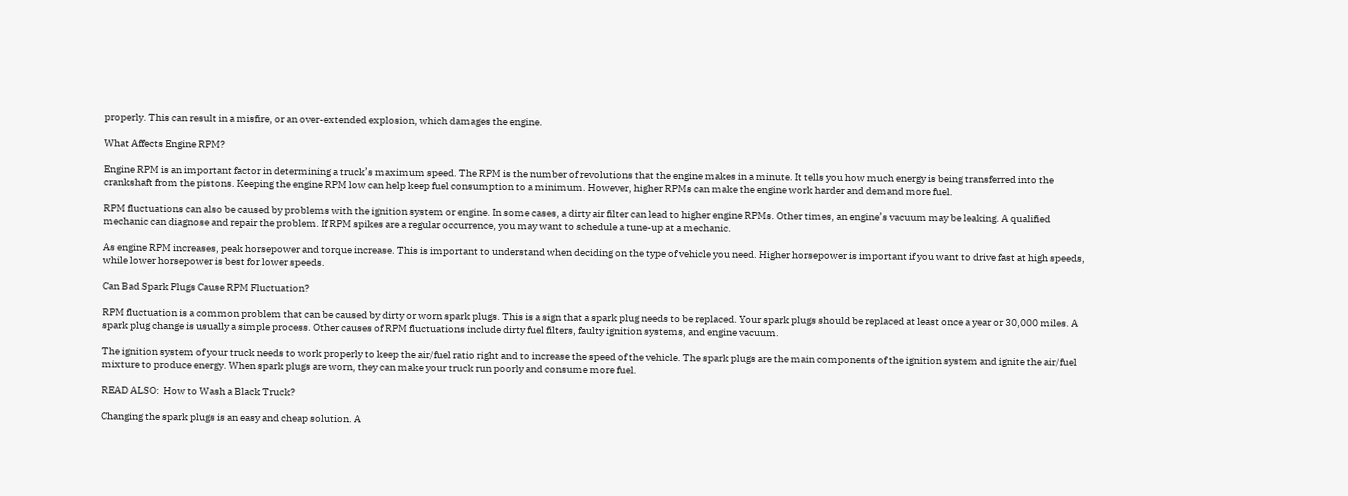properly. This can result in a misfire, or an over-extended explosion, which damages the engine.

What Affects Engine RPM?

Engine RPM is an important factor in determining a truck’s maximum speed. The RPM is the number of revolutions that the engine makes in a minute. It tells you how much energy is being transferred into the crankshaft from the pistons. Keeping the engine RPM low can help keep fuel consumption to a minimum. However, higher RPMs can make the engine work harder and demand more fuel.

RPM fluctuations can also be caused by problems with the ignition system or engine. In some cases, a dirty air filter can lead to higher engine RPMs. Other times, an engine’s vacuum may be leaking. A qualified mechanic can diagnose and repair the problem. If RPM spikes are a regular occurrence, you may want to schedule a tune-up at a mechanic.

As engine RPM increases, peak horsepower and torque increase. This is important to understand when deciding on the type of vehicle you need. Higher horsepower is important if you want to drive fast at high speeds, while lower horsepower is best for lower speeds.

Can Bad Spark Plugs Cause RPM Fluctuation?

RPM fluctuation is a common problem that can be caused by dirty or worn spark plugs. This is a sign that a spark plug needs to be replaced. Your spark plugs should be replaced at least once a year or 30,000 miles. A spark plug change is usually a simple process. Other causes of RPM fluctuations include dirty fuel filters, faulty ignition systems, and engine vacuum.

The ignition system of your truck needs to work properly to keep the air/fuel ratio right and to increase the speed of the vehicle. The spark plugs are the main components of the ignition system and ignite the air/fuel mixture to produce energy. When spark plugs are worn, they can make your truck run poorly and consume more fuel.

READ ALSO:  How to Wash a Black Truck?

Changing the spark plugs is an easy and cheap solution. A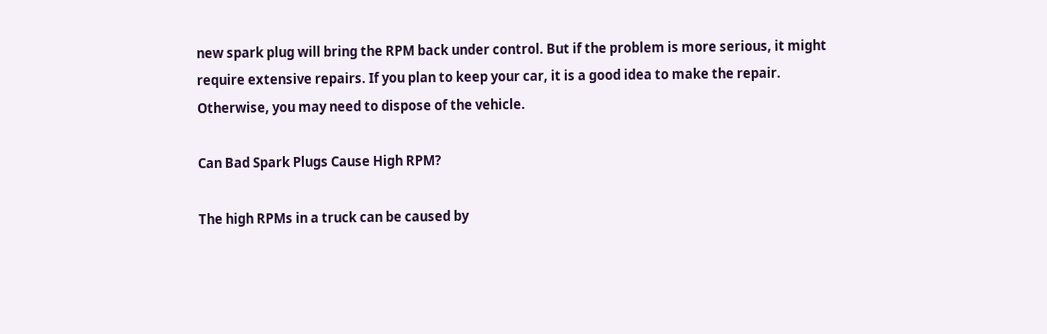new spark plug will bring the RPM back under control. But if the problem is more serious, it might require extensive repairs. If you plan to keep your car, it is a good idea to make the repair. Otherwise, you may need to dispose of the vehicle.

Can Bad Spark Plugs Cause High RPM?

The high RPMs in a truck can be caused by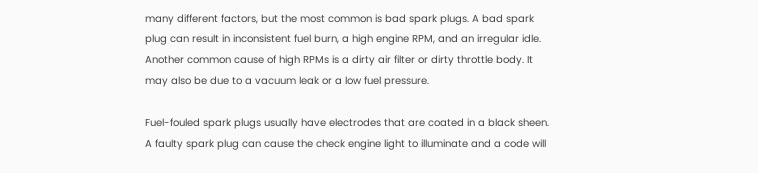many different factors, but the most common is bad spark plugs. A bad spark plug can result in inconsistent fuel burn, a high engine RPM, and an irregular idle. Another common cause of high RPMs is a dirty air filter or dirty throttle body. It may also be due to a vacuum leak or a low fuel pressure.

Fuel-fouled spark plugs usually have electrodes that are coated in a black sheen. A faulty spark plug can cause the check engine light to illuminate and a code will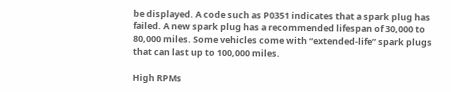be displayed. A code such as P0351 indicates that a spark plug has failed. A new spark plug has a recommended lifespan of 30,000 to 80,000 miles. Some vehicles come with “extended-life” spark plugs that can last up to 100,000 miles.

High RPMs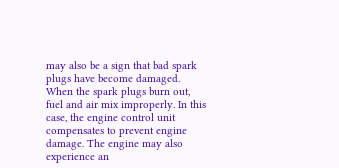may also be a sign that bad spark plugs have become damaged. When the spark plugs burn out, fuel and air mix improperly. In this case, the engine control unit compensates to prevent engine damage. The engine may also experience an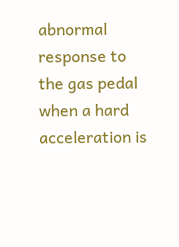abnormal response to the gas pedal when a hard acceleration is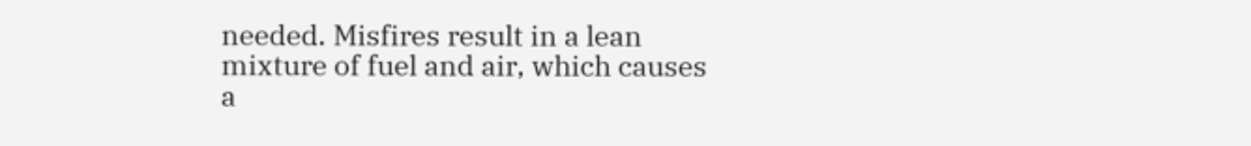needed. Misfires result in a lean mixture of fuel and air, which causes a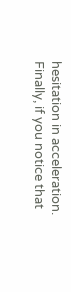hesitation in acceleration. Finally, if you notice that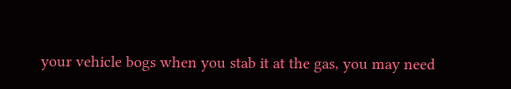your vehicle bogs when you stab it at the gas, you may need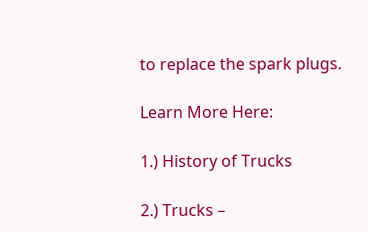to replace the spark plugs.

Learn More Here:

1.) History of Trucks

2.) Trucks –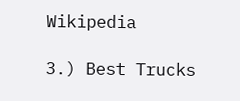Wikipedia

3.) Best Trucks